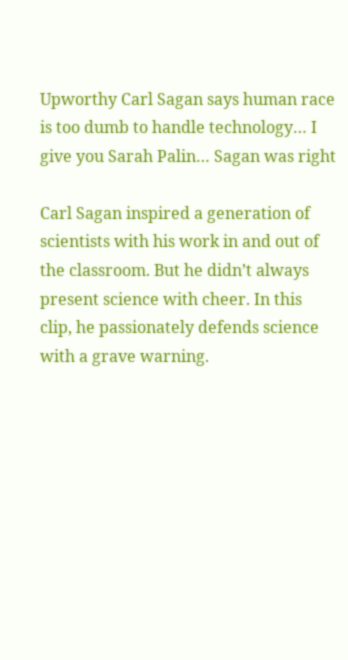Upworthy Carl Sagan says human race is too dumb to handle technology… I give you Sarah Palin… Sagan was right

Carl Sagan inspired a generation of scientists with his work in and out of the classroom. But he didn’t always present science with cheer. In this clip, he passionately defends science with a grave warning.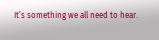It’s something we all need to hear.